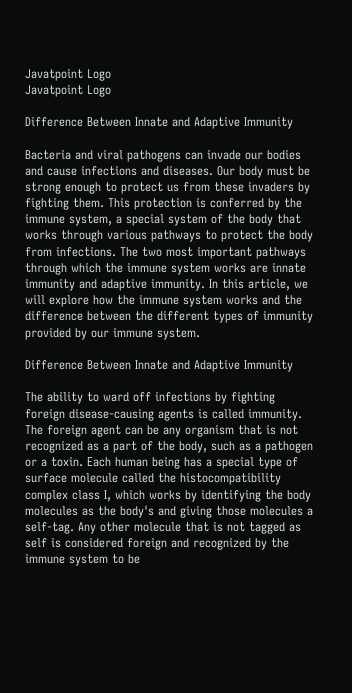Javatpoint Logo
Javatpoint Logo

Difference Between Innate and Adaptive Immunity

Bacteria and viral pathogens can invade our bodies and cause infections and diseases. Our body must be strong enough to protect us from these invaders by fighting them. This protection is conferred by the immune system, a special system of the body that works through various pathways to protect the body from infections. The two most important pathways through which the immune system works are innate immunity and adaptive immunity. In this article, we will explore how the immune system works and the difference between the different types of immunity provided by our immune system.

Difference Between Innate and Adaptive Immunity

The ability to ward off infections by fighting foreign disease-causing agents is called immunity. The foreign agent can be any organism that is not recognized as a part of the body, such as a pathogen or a toxin. Each human being has a special type of surface molecule called the histocompatibility complex class I, which works by identifying the body molecules as the body's and giving those molecules a self-tag. Any other molecule that is not tagged as self is considered foreign and recognized by the immune system to be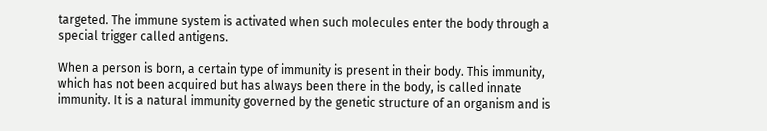targeted. The immune system is activated when such molecules enter the body through a special trigger called antigens.

When a person is born, a certain type of immunity is present in their body. This immunity, which has not been acquired but has always been there in the body, is called innate immunity. It is a natural immunity governed by the genetic structure of an organism and is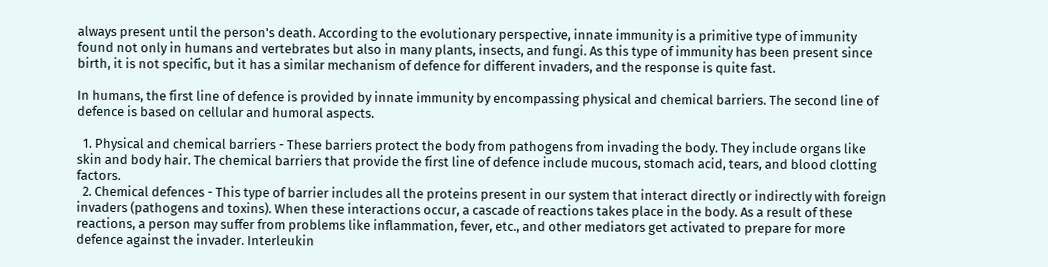always present until the person's death. According to the evolutionary perspective, innate immunity is a primitive type of immunity found not only in humans and vertebrates but also in many plants, insects, and fungi. As this type of immunity has been present since birth, it is not specific, but it has a similar mechanism of defence for different invaders, and the response is quite fast.

In humans, the first line of defence is provided by innate immunity by encompassing physical and chemical barriers. The second line of defence is based on cellular and humoral aspects.

  1. Physical and chemical barriers - These barriers protect the body from pathogens from invading the body. They include organs like skin and body hair. The chemical barriers that provide the first line of defence include mucous, stomach acid, tears, and blood clotting factors.
  2. Chemical defences - This type of barrier includes all the proteins present in our system that interact directly or indirectly with foreign invaders (pathogens and toxins). When these interactions occur, a cascade of reactions takes place in the body. As a result of these reactions, a person may suffer from problems like inflammation, fever, etc., and other mediators get activated to prepare for more defence against the invader. Interleukin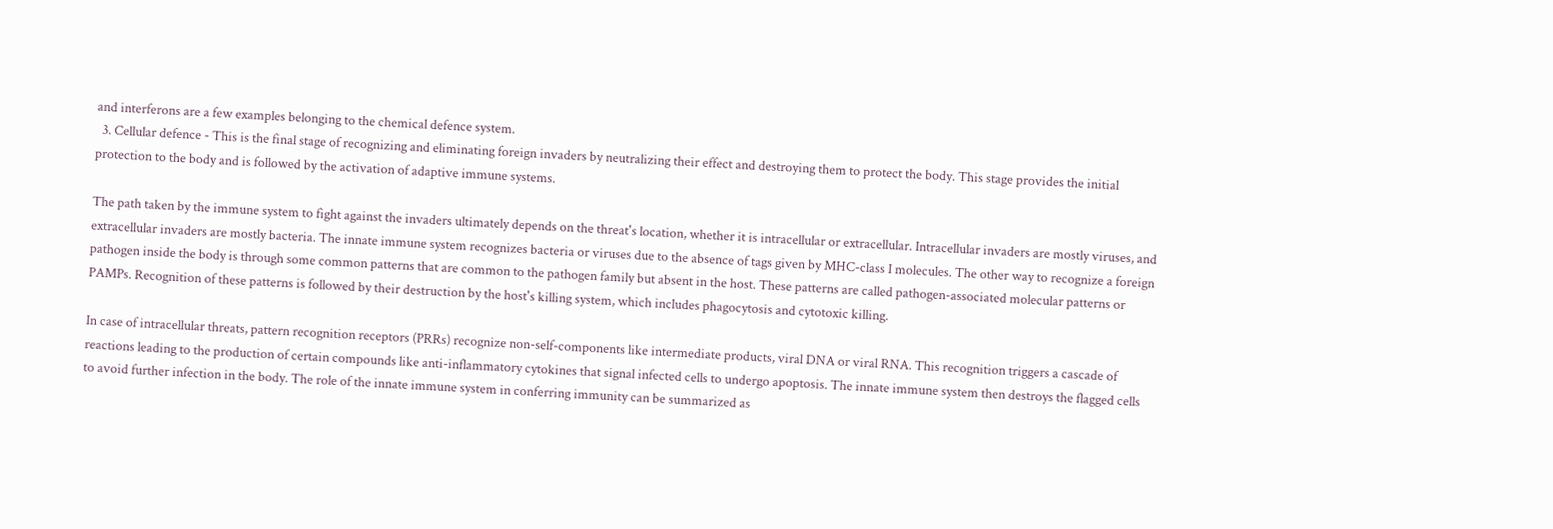and interferons are a few examples belonging to the chemical defence system.
  3. Cellular defence - This is the final stage of recognizing and eliminating foreign invaders by neutralizing their effect and destroying them to protect the body. This stage provides the initial protection to the body and is followed by the activation of adaptive immune systems.

The path taken by the immune system to fight against the invaders ultimately depends on the threat's location, whether it is intracellular or extracellular. Intracellular invaders are mostly viruses, and extracellular invaders are mostly bacteria. The innate immune system recognizes bacteria or viruses due to the absence of tags given by MHC-class I molecules. The other way to recognize a foreign pathogen inside the body is through some common patterns that are common to the pathogen family but absent in the host. These patterns are called pathogen-associated molecular patterns or PAMPs. Recognition of these patterns is followed by their destruction by the host's killing system, which includes phagocytosis and cytotoxic killing.

In case of intracellular threats, pattern recognition receptors (PRRs) recognize non-self-components like intermediate products, viral DNA or viral RNA. This recognition triggers a cascade of reactions leading to the production of certain compounds like anti-inflammatory cytokines that signal infected cells to undergo apoptosis. The innate immune system then destroys the flagged cells to avoid further infection in the body. The role of the innate immune system in conferring immunity can be summarized as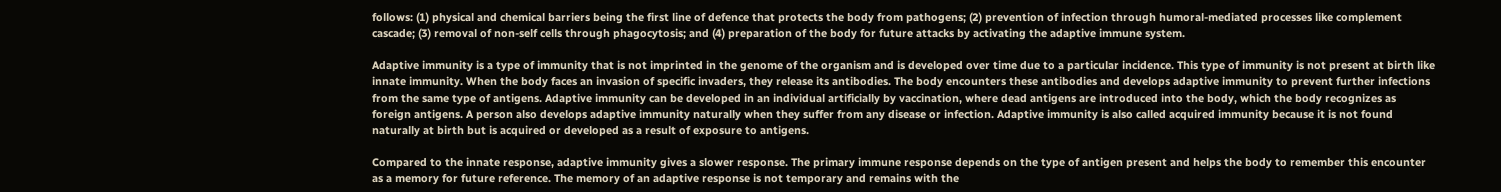follows: (1) physical and chemical barriers being the first line of defence that protects the body from pathogens; (2) prevention of infection through humoral-mediated processes like complement cascade; (3) removal of non-self cells through phagocytosis; and (4) preparation of the body for future attacks by activating the adaptive immune system.

Adaptive immunity is a type of immunity that is not imprinted in the genome of the organism and is developed over time due to a particular incidence. This type of immunity is not present at birth like innate immunity. When the body faces an invasion of specific invaders, they release its antibodies. The body encounters these antibodies and develops adaptive immunity to prevent further infections from the same type of antigens. Adaptive immunity can be developed in an individual artificially by vaccination, where dead antigens are introduced into the body, which the body recognizes as foreign antigens. A person also develops adaptive immunity naturally when they suffer from any disease or infection. Adaptive immunity is also called acquired immunity because it is not found naturally at birth but is acquired or developed as a result of exposure to antigens.

Compared to the innate response, adaptive immunity gives a slower response. The primary immune response depends on the type of antigen present and helps the body to remember this encounter as a memory for future reference. The memory of an adaptive response is not temporary and remains with the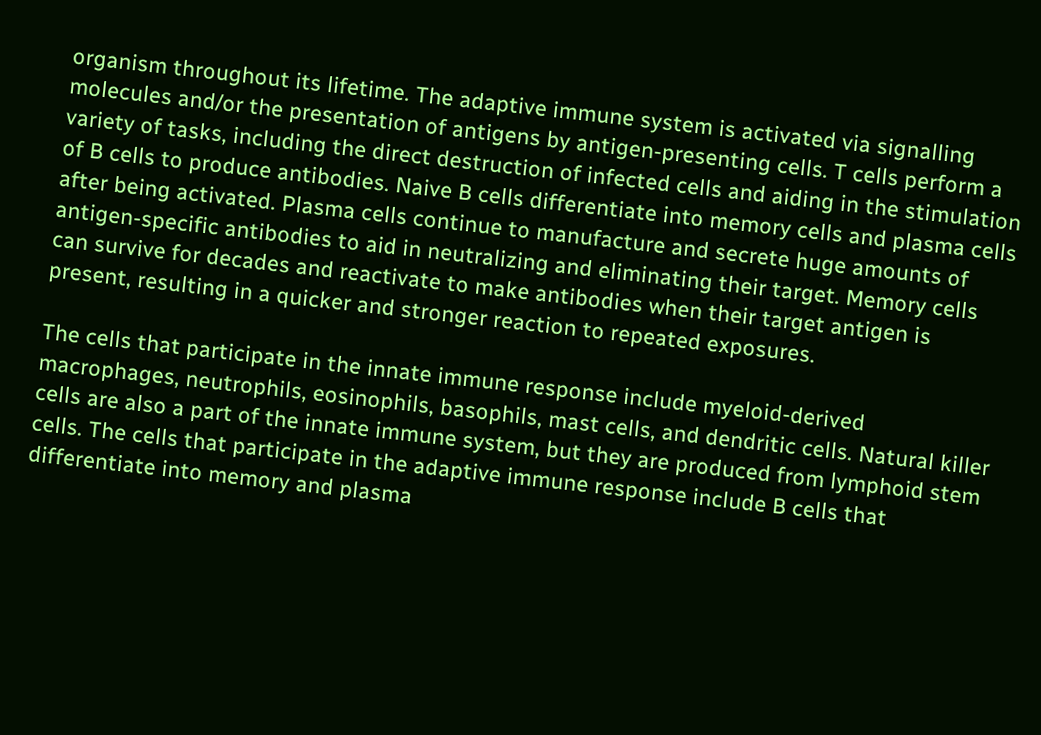organism throughout its lifetime. The adaptive immune system is activated via signalling molecules and/or the presentation of antigens by antigen-presenting cells. T cells perform a variety of tasks, including the direct destruction of infected cells and aiding in the stimulation of B cells to produce antibodies. Naive B cells differentiate into memory cells and plasma cells after being activated. Plasma cells continue to manufacture and secrete huge amounts of antigen-specific antibodies to aid in neutralizing and eliminating their target. Memory cells can survive for decades and reactivate to make antibodies when their target antigen is present, resulting in a quicker and stronger reaction to repeated exposures.

The cells that participate in the innate immune response include myeloid-derived macrophages, neutrophils, eosinophils, basophils, mast cells, and dendritic cells. Natural killer cells are also a part of the innate immune system, but they are produced from lymphoid stem cells. The cells that participate in the adaptive immune response include B cells that differentiate into memory and plasma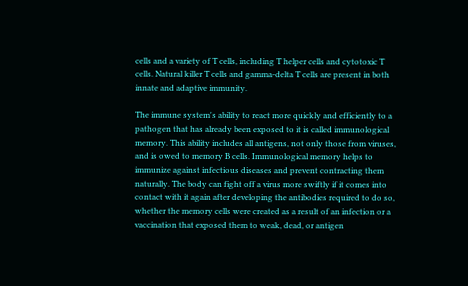cells and a variety of T cells, including T helper cells and cytotoxic T cells. Natural killer T cells and gamma-delta T cells are present in both innate and adaptive immunity.

The immune system's ability to react more quickly and efficiently to a pathogen that has already been exposed to it is called immunological memory. This ability includes all antigens, not only those from viruses, and is owed to memory B cells. Immunological memory helps to immunize against infectious diseases and prevent contracting them naturally. The body can fight off a virus more swiftly if it comes into contact with it again after developing the antibodies required to do so, whether the memory cells were created as a result of an infection or a vaccination that exposed them to weak, dead, or antigen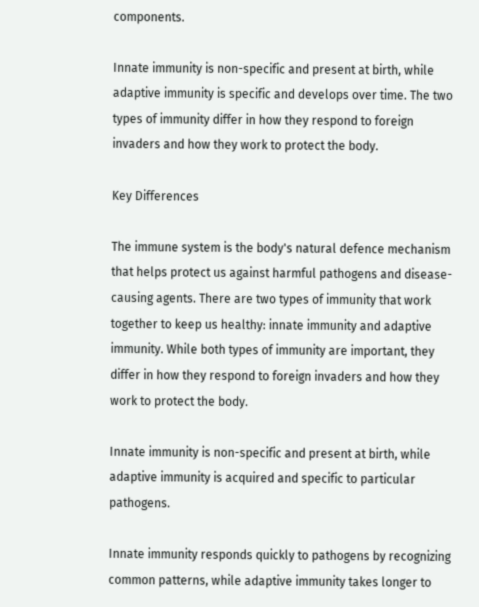components.

Innate immunity is non-specific and present at birth, while adaptive immunity is specific and develops over time. The two types of immunity differ in how they respond to foreign invaders and how they work to protect the body.

Key Differences

The immune system is the body's natural defence mechanism that helps protect us against harmful pathogens and disease-causing agents. There are two types of immunity that work together to keep us healthy: innate immunity and adaptive immunity. While both types of immunity are important, they differ in how they respond to foreign invaders and how they work to protect the body.

Innate immunity is non-specific and present at birth, while adaptive immunity is acquired and specific to particular pathogens.

Innate immunity responds quickly to pathogens by recognizing common patterns, while adaptive immunity takes longer to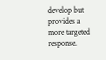develop but provides a more targeted response.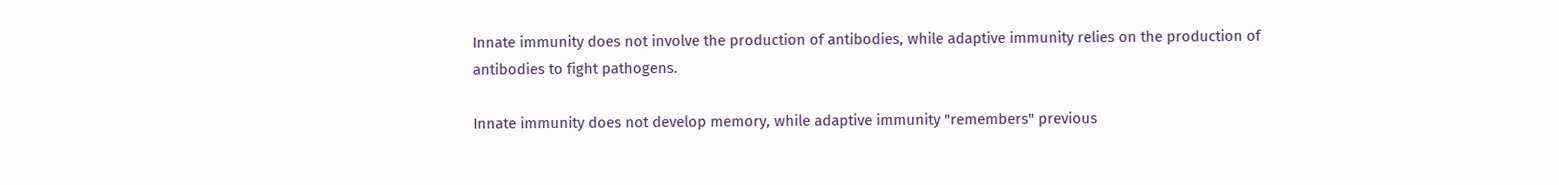Innate immunity does not involve the production of antibodies, while adaptive immunity relies on the production of antibodies to fight pathogens.

Innate immunity does not develop memory, while adaptive immunity "remembers" previous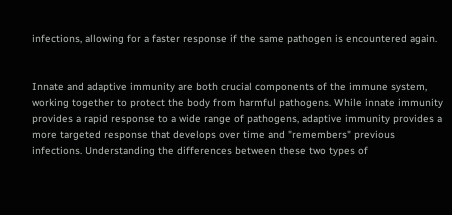infections, allowing for a faster response if the same pathogen is encountered again.


Innate and adaptive immunity are both crucial components of the immune system, working together to protect the body from harmful pathogens. While innate immunity provides a rapid response to a wide range of pathogens, adaptive immunity provides a more targeted response that develops over time and "remembers" previous infections. Understanding the differences between these two types of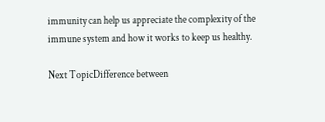immunity can help us appreciate the complexity of the immune system and how it works to keep us healthy.

Next TopicDifference between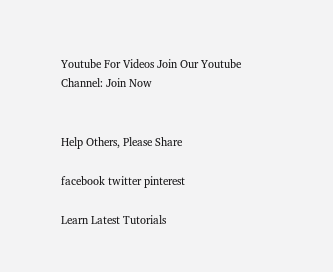Youtube For Videos Join Our Youtube Channel: Join Now


Help Others, Please Share

facebook twitter pinterest

Learn Latest Tutorials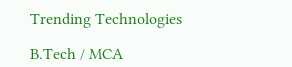Trending Technologies

B.Tech / MCA